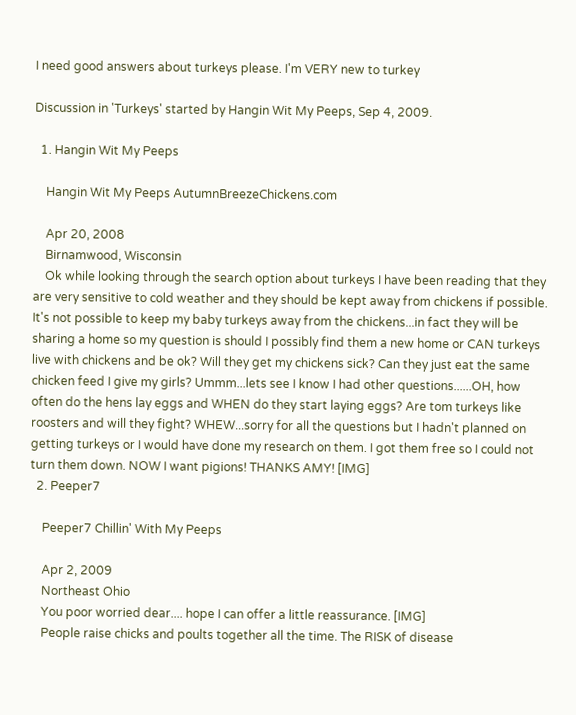I need good answers about turkeys please. I'm VERY new to turkey

Discussion in 'Turkeys' started by Hangin Wit My Peeps, Sep 4, 2009.

  1. Hangin Wit My Peeps

    Hangin Wit My Peeps AutumnBreezeChickens.com

    Apr 20, 2008
    Birnamwood, Wisconsin
    Ok while looking through the search option about turkeys I have been reading that they are very sensitive to cold weather and they should be kept away from chickens if possible. It's not possible to keep my baby turkeys away from the chickens...in fact they will be sharing a home so my question is should I possibly find them a new home or CAN turkeys live with chickens and be ok? Will they get my chickens sick? Can they just eat the same chicken feed I give my girls? Ummm...lets see I know I had other questions......OH, how often do the hens lay eggs and WHEN do they start laying eggs? Are tom turkeys like roosters and will they fight? WHEW...sorry for all the questions but I hadn't planned on getting turkeys or I would have done my research on them. I got them free so I could not turn them down. NOW I want pigions! THANKS AMY! [IMG]
  2. Peeper7

    Peeper7 Chillin' With My Peeps

    Apr 2, 2009
    Northeast Ohio
    You poor worried dear.... hope I can offer a little reassurance. [IMG]
    People raise chicks and poults together all the time. The RISK of disease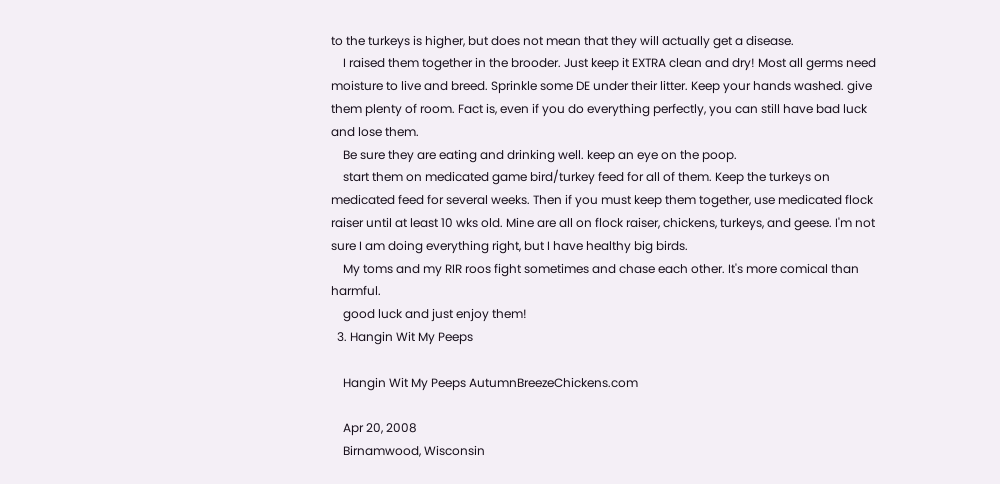to the turkeys is higher, but does not mean that they will actually get a disease.
    I raised them together in the brooder. Just keep it EXTRA clean and dry! Most all germs need moisture to live and breed. Sprinkle some DE under their litter. Keep your hands washed. give them plenty of room. Fact is, even if you do everything perfectly, you can still have bad luck and lose them.
    Be sure they are eating and drinking well. keep an eye on the poop.
    start them on medicated game bird/turkey feed for all of them. Keep the turkeys on medicated feed for several weeks. Then if you must keep them together, use medicated flock raiser until at least 10 wks old. Mine are all on flock raiser, chickens, turkeys, and geese. I'm not sure I am doing everything right, but I have healthy big birds.
    My toms and my RIR roos fight sometimes and chase each other. It's more comical than harmful.
    good luck and just enjoy them!
  3. Hangin Wit My Peeps

    Hangin Wit My Peeps AutumnBreezeChickens.com

    Apr 20, 2008
    Birnamwood, Wisconsin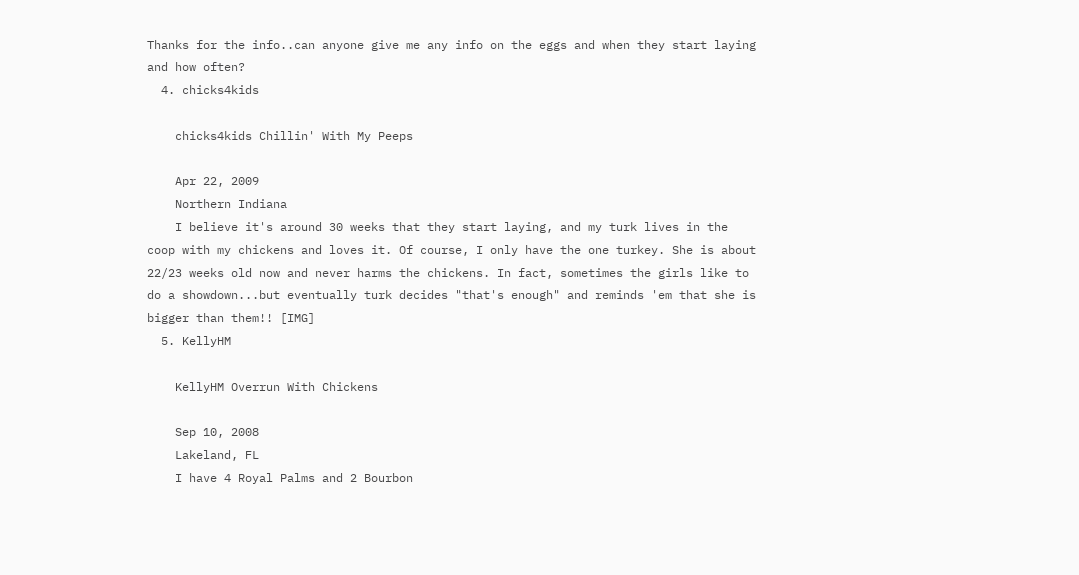Thanks for the info..can anyone give me any info on the eggs and when they start laying and how often?
  4. chicks4kids

    chicks4kids Chillin' With My Peeps

    Apr 22, 2009
    Northern Indiana
    I believe it's around 30 weeks that they start laying, and my turk lives in the coop with my chickens and loves it. Of course, I only have the one turkey. She is about 22/23 weeks old now and never harms the chickens. In fact, sometimes the girls like to do a showdown...but eventually turk decides "that's enough" and reminds 'em that she is bigger than them!! [IMG]
  5. KellyHM

    KellyHM Overrun With Chickens

    Sep 10, 2008
    Lakeland, FL
    I have 4 Royal Palms and 2 Bourbon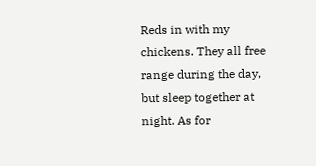Reds in with my chickens. They all free range during the day, but sleep together at night. As for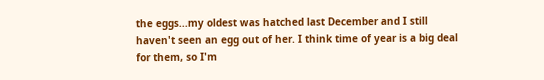the eggs...my oldest was hatched last December and I still haven't seen an egg out of her. I think time of year is a big deal for them, so I'm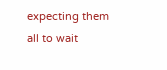expecting them all to wait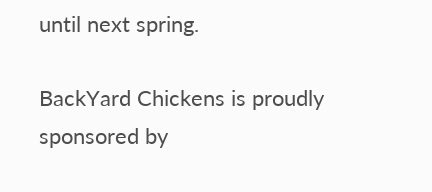until next spring.

BackYard Chickens is proudly sponsored by